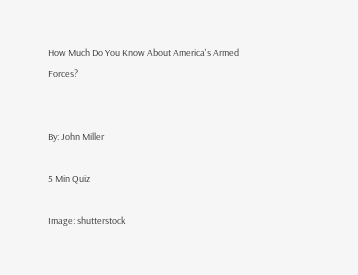How Much Do You Know About America's Armed Forces?


By: John Miller

5 Min Quiz

Image: shutterstock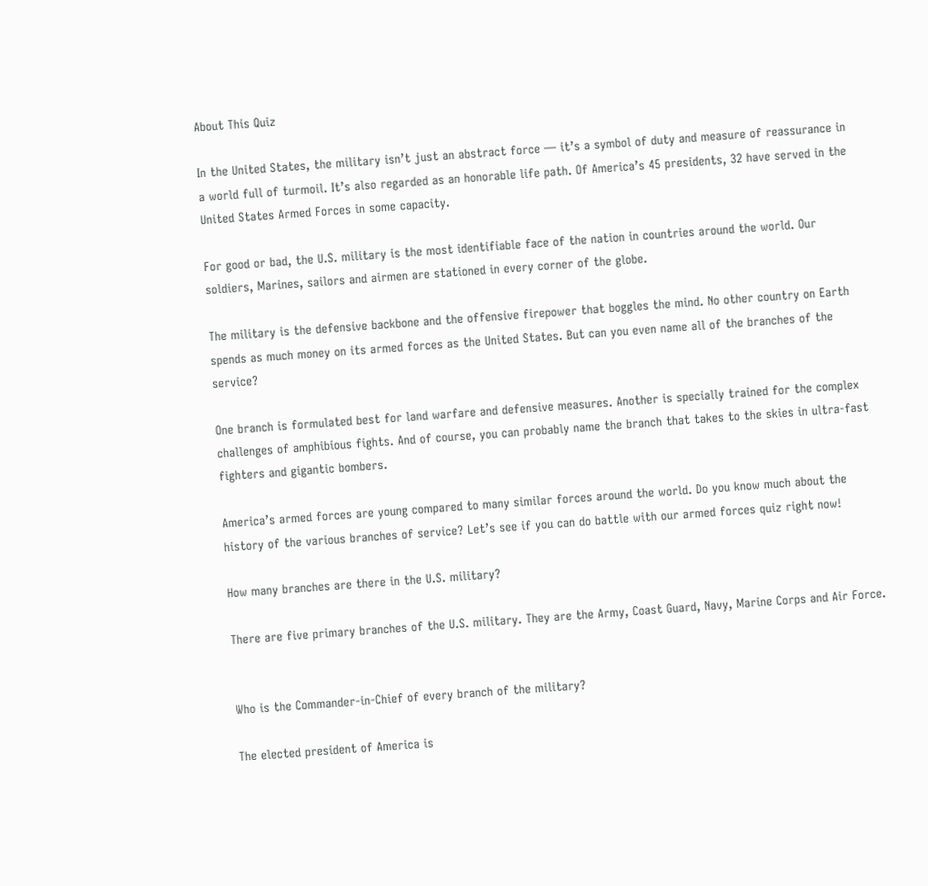About This Quiz

In the United States, the military isn’t just an abstract force — it’s a symbol of duty and measure of reassurance in a world full of turmoil. It’s also regarded as an honorable life path. Of America’s 45 presidents, 32 have served in the United States Armed Forces in some capacity.

For good or bad, the U.S. military is the most identifiable face of the nation in countries around the world. Our soldiers, Marines, sailors and airmen are stationed in every corner of the globe.

The military is the defensive backbone and the offensive firepower that boggles the mind. No other country on Earth spends as much money on its armed forces as the United States. But can you even name all of the branches of the service?

One branch is formulated best for land warfare and defensive measures. Another is specially trained for the complex challenges of amphibious fights. And of course, you can probably name the branch that takes to the skies in ultra-fast fighters and gigantic bombers.

America’s armed forces are young compared to many similar forces around the world. Do you know much about the history of the various branches of service? Let’s see if you can do battle with our armed forces quiz right now!

How many branches are there in the U.S. military?

There are five primary branches of the U.S. military. They are the Army, Coast Guard, Navy, Marine Corps and Air Force.


Who is the Commander-in-Chief of every branch of the military?

The elected president of America is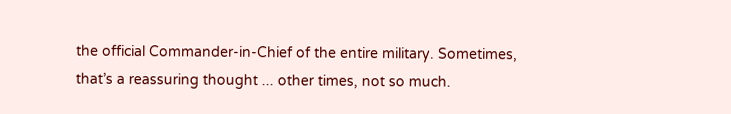the official Commander-in-Chief of the entire military. Sometimes, that’s a reassuring thought ... other times, not so much.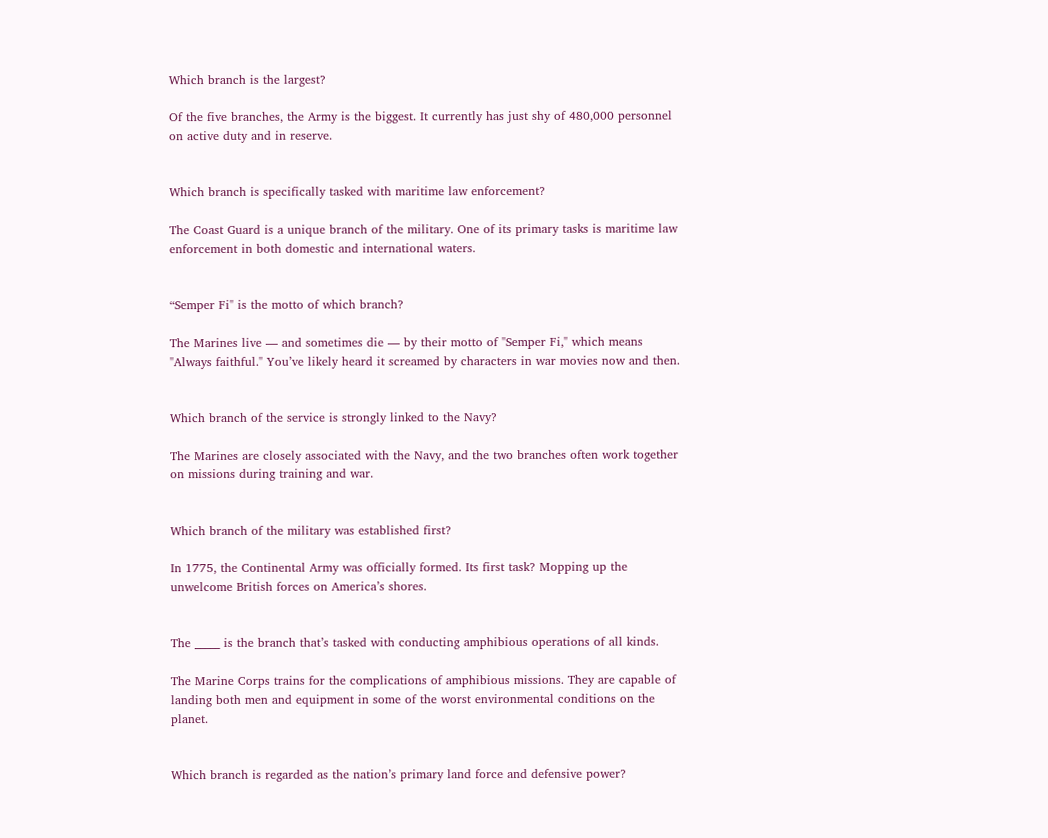Which branch is the largest?

Of the five branches, the Army is the biggest. It currently has just shy of 480,000 personnel on active duty and in reserve.


Which branch is specifically tasked with maritime law enforcement?

The Coast Guard is a unique branch of the military. One of its primary tasks is maritime law enforcement in both domestic and international waters.


“Semper Fi" is the motto of which branch?

The Marines live — and sometimes die — by their motto of "Semper Fi," which means "Always faithful." You’ve likely heard it screamed by characters in war movies now and then.


Which branch of the service is strongly linked to the Navy?

The Marines are closely associated with the Navy, and the two branches often work together on missions during training and war.


Which branch of the military was established first?

In 1775, the Continental Army was officially formed. Its first task? Mopping up the unwelcome British forces on America’s shores.


The _____ is the branch that’s tasked with conducting amphibious operations of all kinds.

The Marine Corps trains for the complications of amphibious missions. They are capable of landing both men and equipment in some of the worst environmental conditions on the planet.


Which branch is regarded as the nation’s primary land force and defensive power?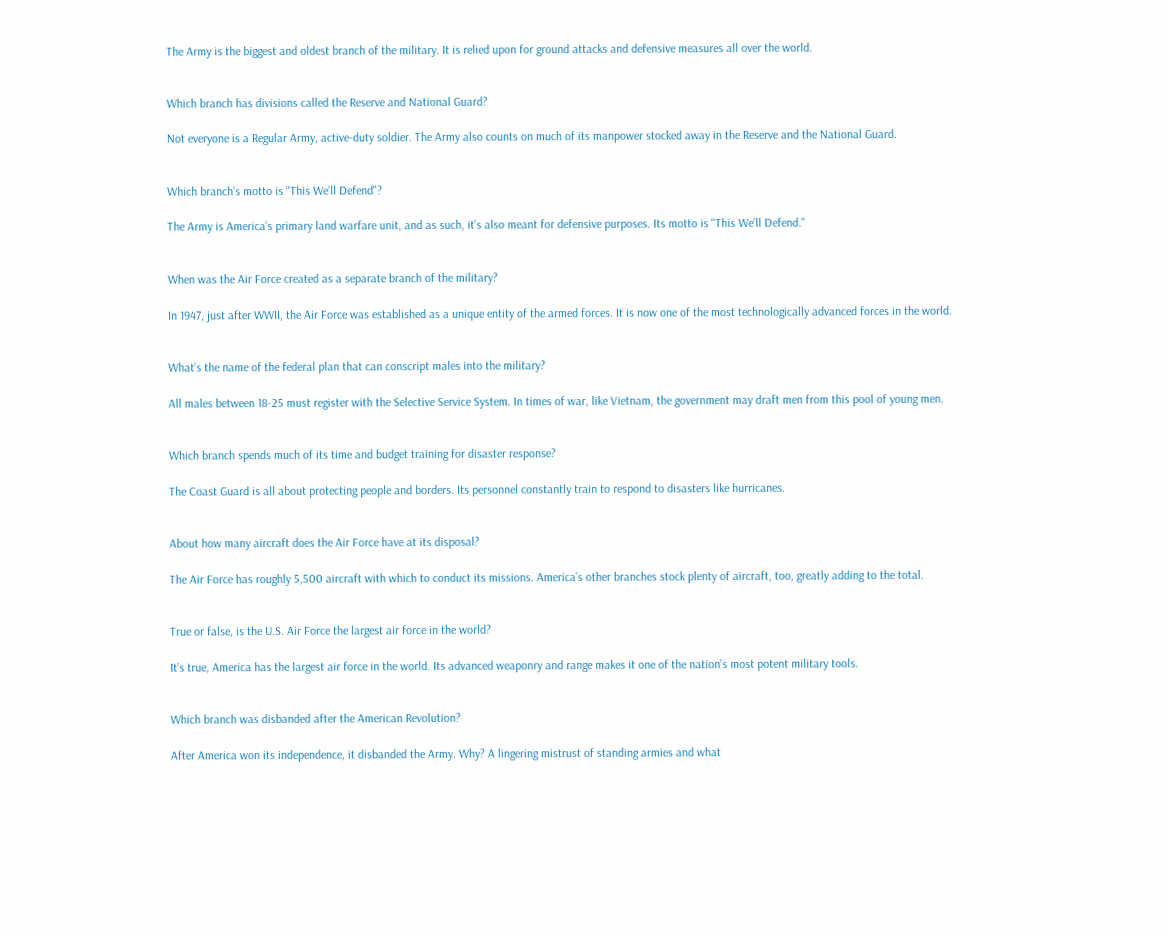The Army is the biggest and oldest branch of the military. It is relied upon for ground attacks and defensive measures all over the world.


Which branch has divisions called the Reserve and National Guard?

Not everyone is a Regular Army, active-duty soldier. The Army also counts on much of its manpower stocked away in the Reserve and the National Guard.


Which branch’s motto is "This We’ll Defend"?

The Army is America’s primary land warfare unit, and as such, it’s also meant for defensive purposes. Its motto is "This We’ll Defend."


When was the Air Force created as a separate branch of the military?

In 1947, just after WWII, the Air Force was established as a unique entity of the armed forces. It is now one of the most technologically advanced forces in the world.


What’s the name of the federal plan that can conscript males into the military?

All males between 18-25 must register with the Selective Service System. In times of war, like Vietnam, the government may draft men from this pool of young men.


Which branch spends much of its time and budget training for disaster response?

The Coast Guard is all about protecting people and borders. Its personnel constantly train to respond to disasters like hurricanes.


About how many aircraft does the Air Force have at its disposal?

The Air Force has roughly 5,500 aircraft with which to conduct its missions. America’s other branches stock plenty of aircraft, too, greatly adding to the total.


True or false, is the U.S. Air Force the largest air force in the world?

It’s true, America has the largest air force in the world. Its advanced weaponry and range makes it one of the nation’s most potent military tools.


Which branch was disbanded after the American Revolution?

After America won its independence, it disbanded the Army. Why? A lingering mistrust of standing armies and what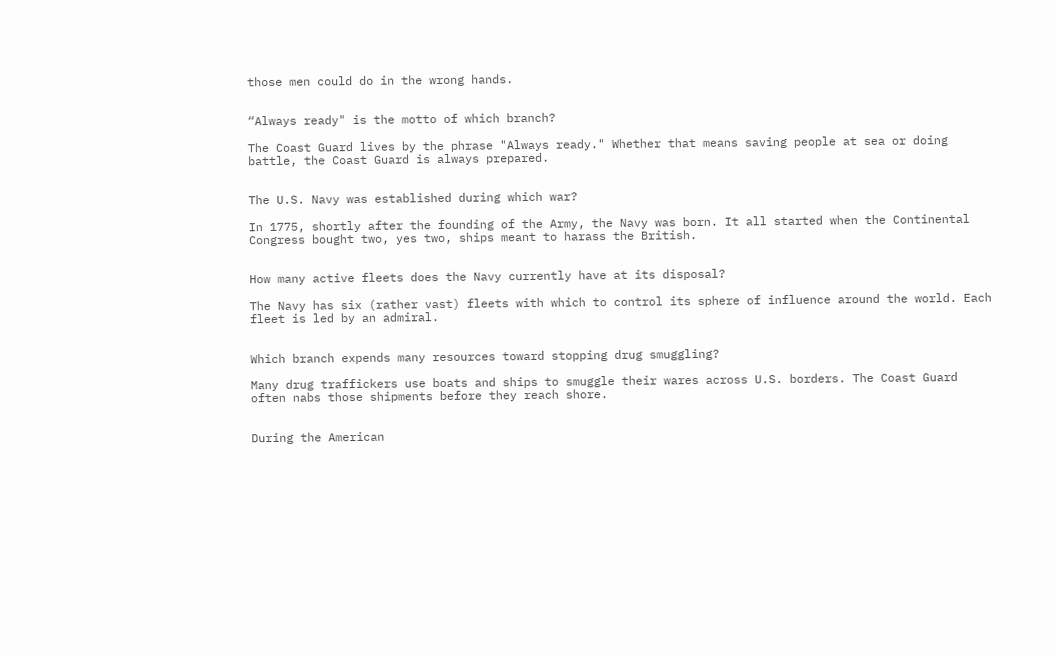those men could do in the wrong hands.


“Always ready" is the motto of which branch?

The Coast Guard lives by the phrase "Always ready." Whether that means saving people at sea or doing battle, the Coast Guard is always prepared.


The U.S. Navy was established during which war?

In 1775, shortly after the founding of the Army, the Navy was born. It all started when the Continental Congress bought two, yes two, ships meant to harass the British.


How many active fleets does the Navy currently have at its disposal?

The Navy has six (rather vast) fleets with which to control its sphere of influence around the world. Each fleet is led by an admiral.


Which branch expends many resources toward stopping drug smuggling?

Many drug traffickers use boats and ships to smuggle their wares across U.S. borders. The Coast Guard often nabs those shipments before they reach shore.


During the American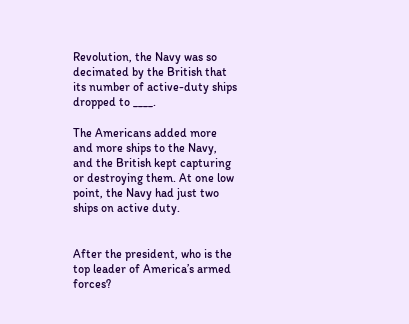Revolution, the Navy was so decimated by the British that its number of active-duty ships dropped to ____.

The Americans added more and more ships to the Navy, and the British kept capturing or destroying them. At one low point, the Navy had just two ships on active duty.


After the president, who is the top leader of America’s armed forces?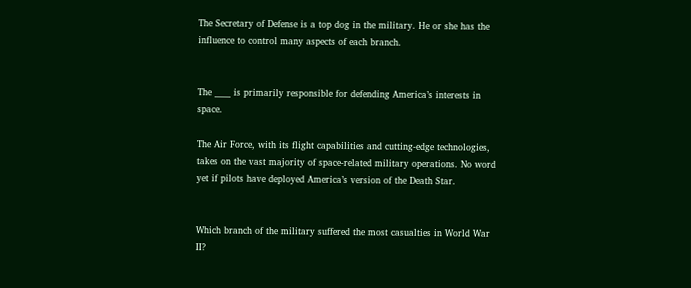The Secretary of Defense is a top dog in the military. He or she has the influence to control many aspects of each branch.


The ____ is primarily responsible for defending America’s interests in space.

The Air Force, with its flight capabilities and cutting-edge technologies, takes on the vast majority of space-related military operations. No word yet if pilots have deployed America’s version of the Death Star.


Which branch of the military suffered the most casualties in World War II?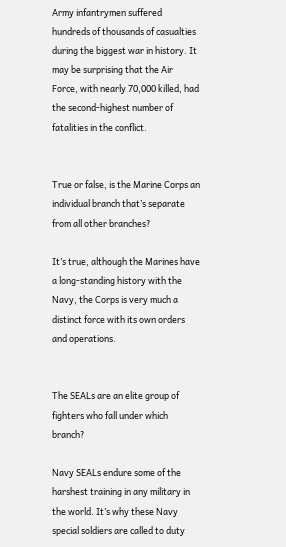Army infantrymen suffered hundreds of thousands of casualties during the biggest war in history. It may be surprising that the Air Force, with nearly 70,000 killed, had the second-highest number of fatalities in the conflict.


True or false, is the Marine Corps an individual branch that’s separate from all other branches?

It’s true, although the Marines have a long-standing history with the Navy, the Corps is very much a distinct force with its own orders and operations.


The SEALs are an elite group of fighters who fall under which branch?

Navy SEALs endure some of the harshest training in any military in the world. It’s why these Navy special soldiers are called to duty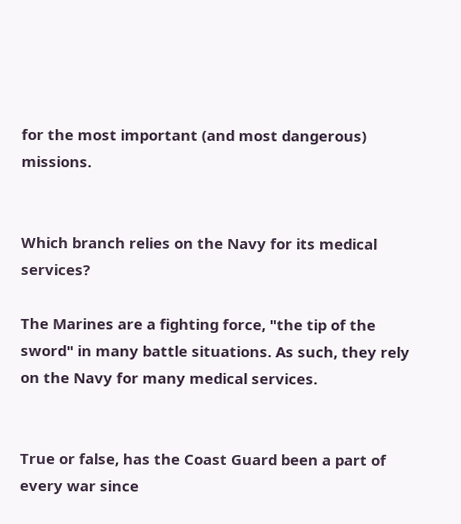for the most important (and most dangerous) missions.


Which branch relies on the Navy for its medical services?

The Marines are a fighting force, "the tip of the sword" in many battle situations. As such, they rely on the Navy for many medical services.


True or false, has the Coast Guard been a part of every war since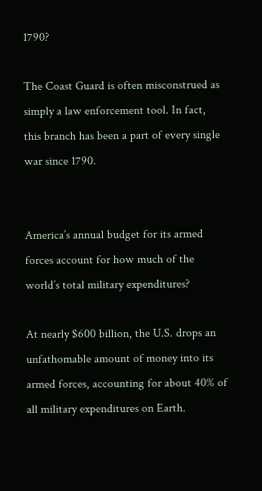1790?

The Coast Guard is often misconstrued as simply a law enforcement tool. In fact, this branch has been a part of every single war since 1790.


America’s annual budget for its armed forces account for how much of the world’s total military expenditures?

At nearly $600 billion, the U.S. drops an unfathomable amount of money into its armed forces, accounting for about 40% of all military expenditures on Earth.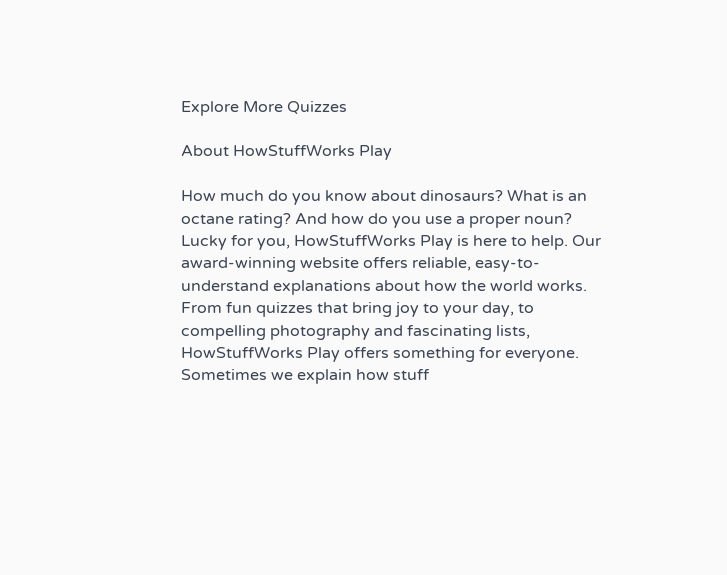Explore More Quizzes

About HowStuffWorks Play

How much do you know about dinosaurs? What is an octane rating? And how do you use a proper noun? Lucky for you, HowStuffWorks Play is here to help. Our award-winning website offers reliable, easy-to-understand explanations about how the world works. From fun quizzes that bring joy to your day, to compelling photography and fascinating lists, HowStuffWorks Play offers something for everyone. Sometimes we explain how stuff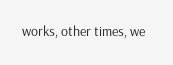works, other times, we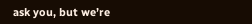ask you, but we’re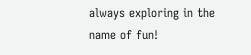always exploring in the name of fun!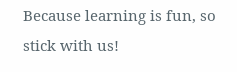Because learning is fun, so stick with us!